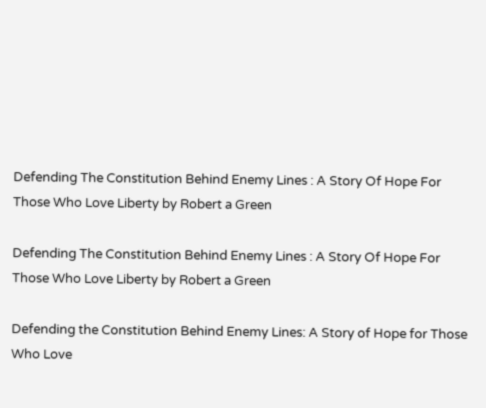Defending The Constitution Behind Enemy Lines : A Story Of Hope For Those Who Love Liberty by Robert a Green

Defending The Constitution Behind Enemy Lines : A Story Of Hope For Those Who Love Liberty by Robert a Green

Defending the Constitution Behind Enemy Lines: A Story of Hope for Those Who Love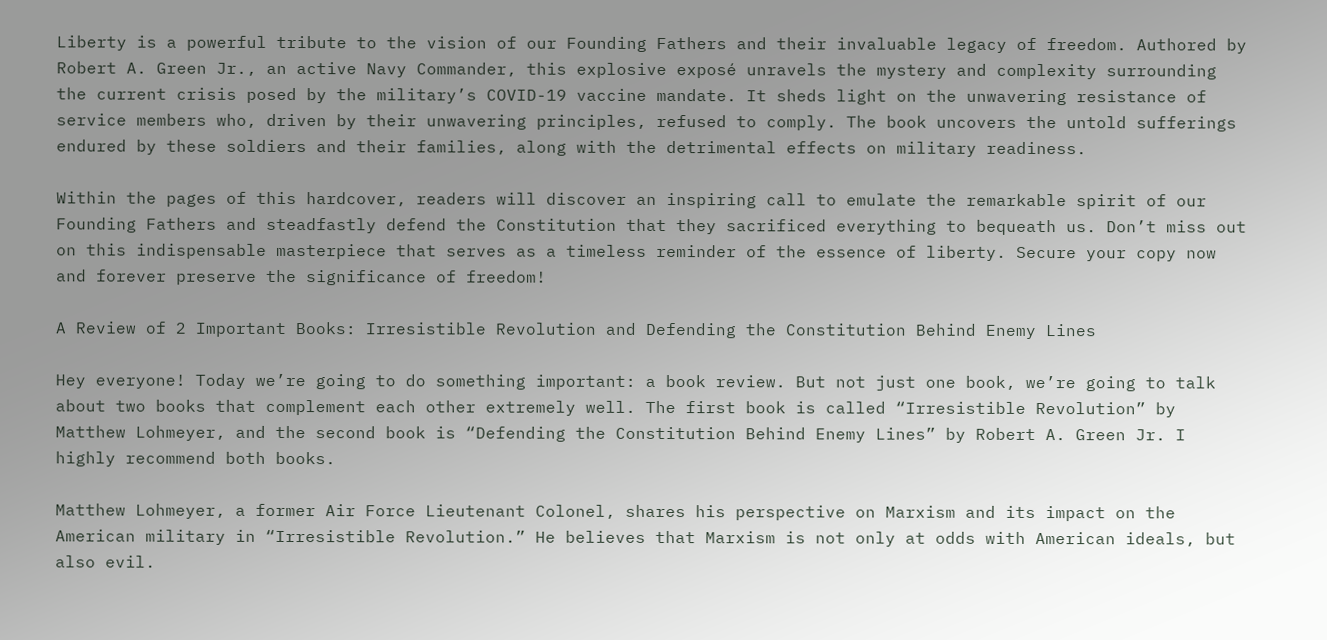Liberty is a powerful tribute to the vision of our Founding Fathers and their invaluable legacy of freedom. Authored by Robert A. Green Jr., an active Navy Commander, this explosive exposé unravels the mystery and complexity surrounding the current crisis posed by the military’s COVID-19 vaccine mandate. It sheds light on the unwavering resistance of service members who, driven by their unwavering principles, refused to comply. The book uncovers the untold sufferings endured by these soldiers and their families, along with the detrimental effects on military readiness.

Within the pages of this hardcover, readers will discover an inspiring call to emulate the remarkable spirit of our Founding Fathers and steadfastly defend the Constitution that they sacrificed everything to bequeath us. Don’t miss out on this indispensable masterpiece that serves as a timeless reminder of the essence of liberty. Secure your copy now and forever preserve the significance of freedom!

A Review of 2 Important Books: Irresistible Revolution and Defending the Constitution Behind Enemy Lines

Hey everyone! Today we’re going to do something important: a book review. But not just one book, we’re going to talk about two books that complement each other extremely well. The first book is called “Irresistible Revolution” by Matthew Lohmeyer, and the second book is “Defending the Constitution Behind Enemy Lines” by Robert A. Green Jr. I highly recommend both books.

Matthew Lohmeyer, a former Air Force Lieutenant Colonel, shares his perspective on Marxism and its impact on the American military in “Irresistible Revolution.” He believes that Marxism is not only at odds with American ideals, but also evil.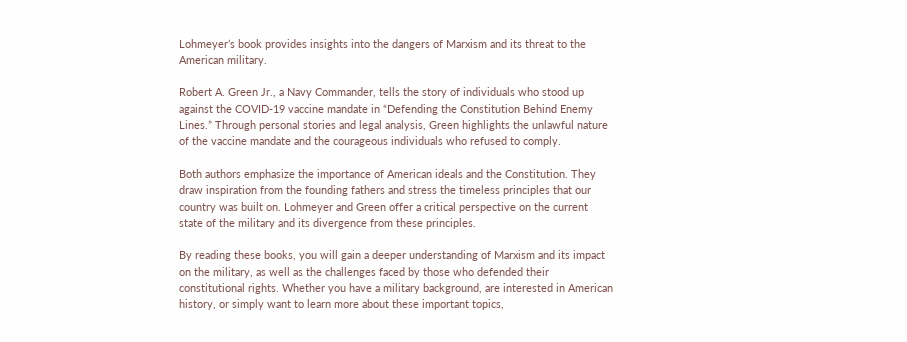Lohmeyer’s book provides insights into the dangers of Marxism and its threat to the American military.

Robert A. Green Jr., a Navy Commander, tells the story of individuals who stood up against the COVID-19 vaccine mandate in “Defending the Constitution Behind Enemy Lines.” Through personal stories and legal analysis, Green highlights the unlawful nature of the vaccine mandate and the courageous individuals who refused to comply.

Both authors emphasize the importance of American ideals and the Constitution. They draw inspiration from the founding fathers and stress the timeless principles that our country was built on. Lohmeyer and Green offer a critical perspective on the current state of the military and its divergence from these principles.

By reading these books, you will gain a deeper understanding of Marxism and its impact on the military, as well as the challenges faced by those who defended their constitutional rights. Whether you have a military background, are interested in American history, or simply want to learn more about these important topics,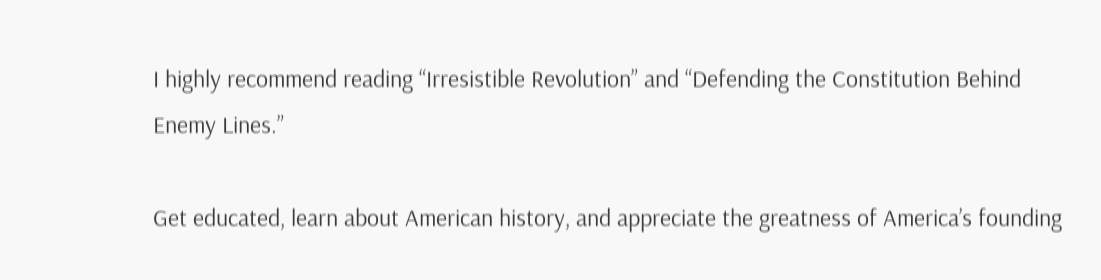I highly recommend reading “Irresistible Revolution” and “Defending the Constitution Behind Enemy Lines.”

Get educated, learn about American history, and appreciate the greatness of America’s founding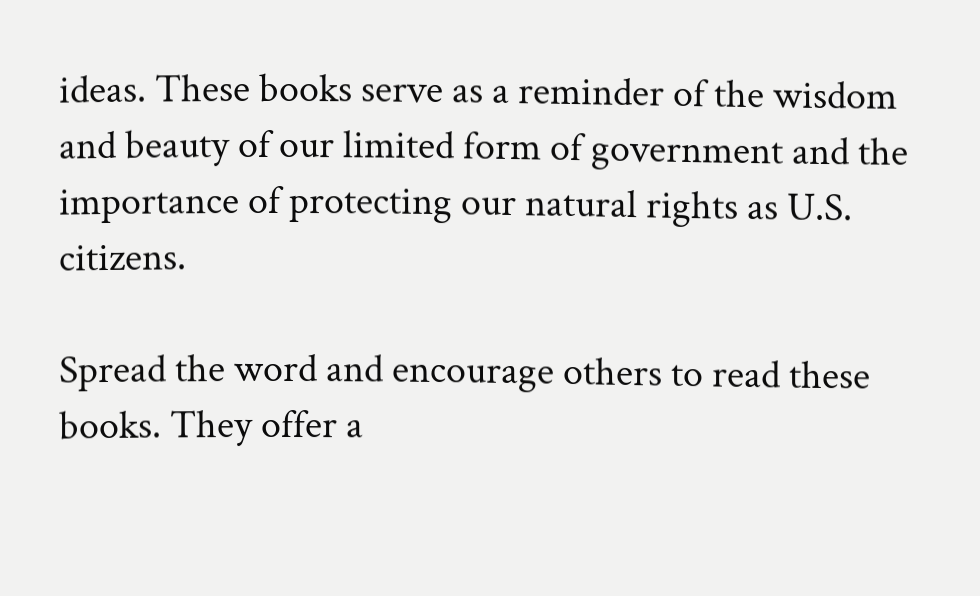ideas. These books serve as a reminder of the wisdom and beauty of our limited form of government and the importance of protecting our natural rights as U.S. citizens.

Spread the word and encourage others to read these books. They offer a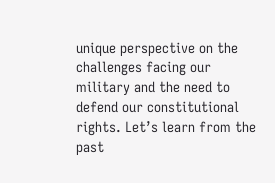unique perspective on the challenges facing our military and the need to defend our constitutional rights. Let’s learn from the past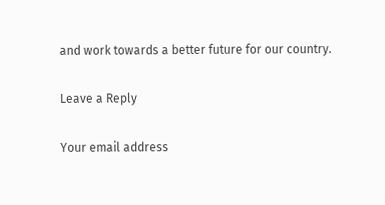and work towards a better future for our country.

Leave a Reply

Your email address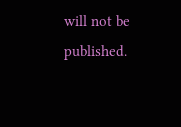will not be published.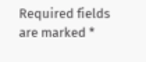Required fields are marked *